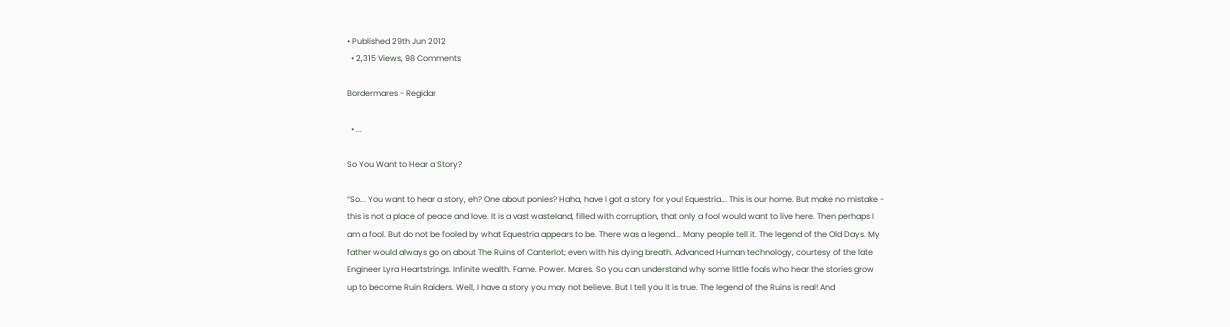• Published 29th Jun 2012
  • 2,315 Views, 98 Comments

Bordermares - Regidar

  • ...

So You Want to Hear a Story?

“So... You want to hear a story, eh? One about ponies? Haha, have I got a story for you! Equestria... This is our home. But make no mistake - this is not a place of peace and love. It is a vast wasteland, filled with corruption, that only a fool would want to live here. Then perhaps I am a fool. But do not be fooled by what Equestria appears to be. There was a legend... Many people tell it. The legend of the Old Days. My father would always go on about The Ruins of Canterlot; even with his dying breath. Advanced Human technology, courtesy of the late Engineer Lyra Heartstrings. Infinite wealth. Fame. Power. Mares. So you can understand why some little foals who hear the stories grow up to become Ruin Raiders. Well, I have a story you may not believe. But I tell you it is true. The legend of the Ruins is real! And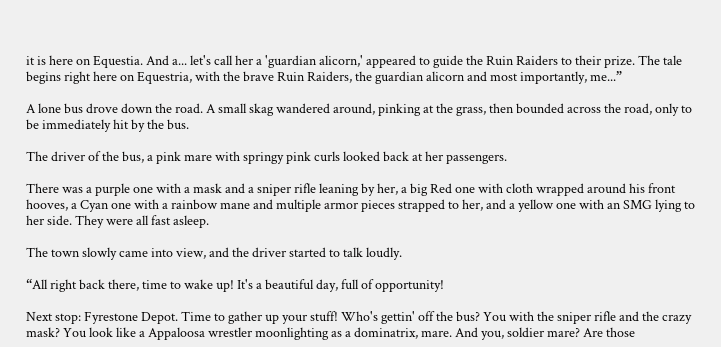it is here on Equestia. And a... let's call her a 'guardian alicorn,' appeared to guide the Ruin Raiders to their prize. The tale begins right here on Equestria, with the brave Ruin Raiders, the guardian alicorn and most importantly, me...”

A lone bus drove down the road. A small skag wandered around, pinking at the grass, then bounded across the road, only to be immediately hit by the bus.

The driver of the bus, a pink mare with springy pink curls looked back at her passengers.

There was a purple one with a mask and a sniper rifle leaning by her, a big Red one with cloth wrapped around his front hooves, a Cyan one with a rainbow mane and multiple armor pieces strapped to her, and a yellow one with an SMG lying to her side. They were all fast asleep.

The town slowly came into view, and the driver started to talk loudly.

“All right back there, time to wake up! It's a beautiful day, full of opportunity!

Next stop: Fyrestone Depot. Time to gather up your stuff! Who's gettin' off the bus? You with the sniper rifle and the crazy mask? You look like a Appaloosa wrestler moonlighting as a dominatrix, mare. And you, soldier mare? Are those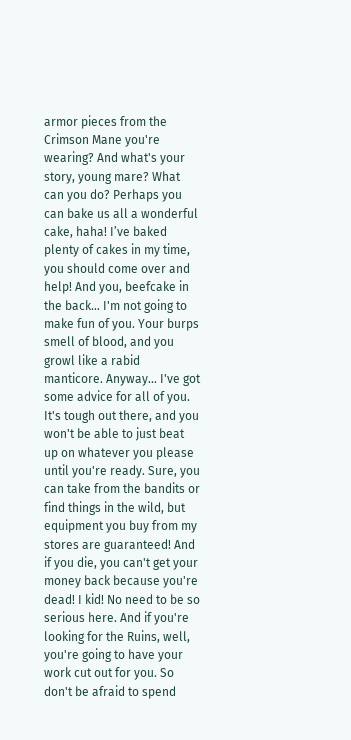armor pieces from the Crimson Mane you're wearing? And what's your story, young mare? What can you do? Perhaps you can bake us all a wonderful cake, haha! I’ve baked plenty of cakes in my time, you should come over and help! And you, beefcake in the back... I'm not going to make fun of you. Your burps smell of blood, and you growl like a rabid manticore. Anyway... I've got some advice for all of you. It's tough out there, and you won't be able to just beat up on whatever you please until you're ready. Sure, you can take from the bandits or find things in the wild, but equipment you buy from my stores are guaranteed! And if you die, you can't get your money back because you're dead! I kid! No need to be so serious here. And if you're looking for the Ruins, well, you're going to have your work cut out for you. So don't be afraid to spend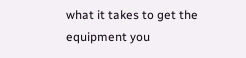what it takes to get the equipment you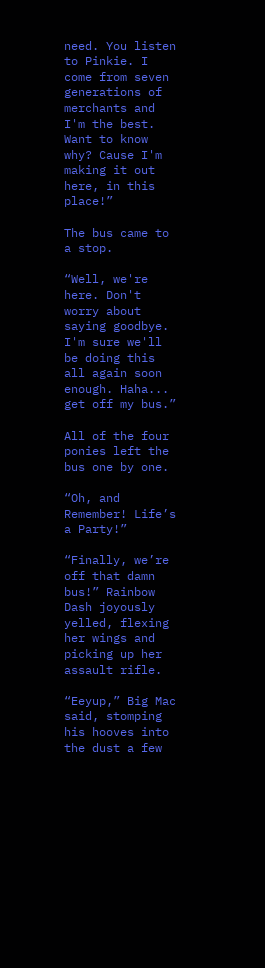need. You listen to Pinkie. I come from seven generations of merchants and I'm the best. Want to know why? Cause I'm making it out here, in this place!”

The bus came to a stop.

“Well, we're here. Don't worry about saying goodbye. I'm sure we'll be doing this all again soon enough. Haha... get off my bus.”

All of the four ponies left the bus one by one.

“Oh, and Remember! Life’s a Party!”

“Finally, we’re off that damn bus!” Rainbow Dash joyously yelled, flexing her wings and picking up her assault rifle.

“Eeyup,” Big Mac said, stomping his hooves into the dust a few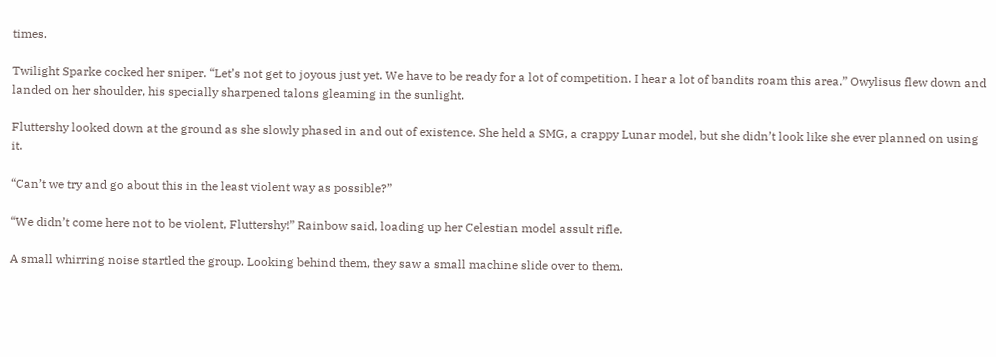times.

Twilight Sparke cocked her sniper. “Let’s not get to joyous just yet. We have to be ready for a lot of competition. I hear a lot of bandits roam this area.” Owylisus flew down and landed on her shoulder, his specially sharpened talons gleaming in the sunlight.

Fluttershy looked down at the ground as she slowly phased in and out of existence. She held a SMG, a crappy Lunar model, but she didn’t look like she ever planned on using it.

“Can’t we try and go about this in the least violent way as possible?”

“We didn’t come here not to be violent, Fluttershy!” Rainbow said, loading up her Celestian model assult rifle.

A small whirring noise startled the group. Looking behind them, they saw a small machine slide over to them.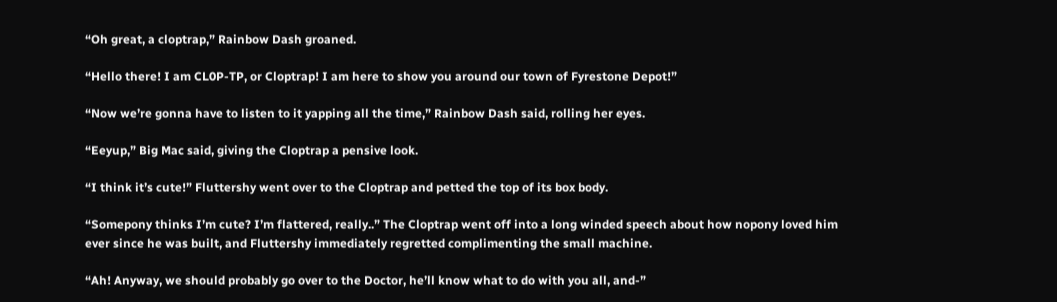“Oh great, a cloptrap,” Rainbow Dash groaned.

“Hello there! I am CL0P-TP, or Cloptrap! I am here to show you around our town of Fyrestone Depot!”

“Now we’re gonna have to listen to it yapping all the time,” Rainbow Dash said, rolling her eyes.

“Eeyup,” Big Mac said, giving the Cloptrap a pensive look.

“I think it’s cute!” Fluttershy went over to the Cloptrap and petted the top of its box body.

“Somepony thinks I’m cute? I’m flattered, really..” The Cloptrap went off into a long winded speech about how nopony loved him ever since he was built, and Fluttershy immediately regretted complimenting the small machine.

“Ah! Anyway, we should probably go over to the Doctor, he’ll know what to do with you all, and-”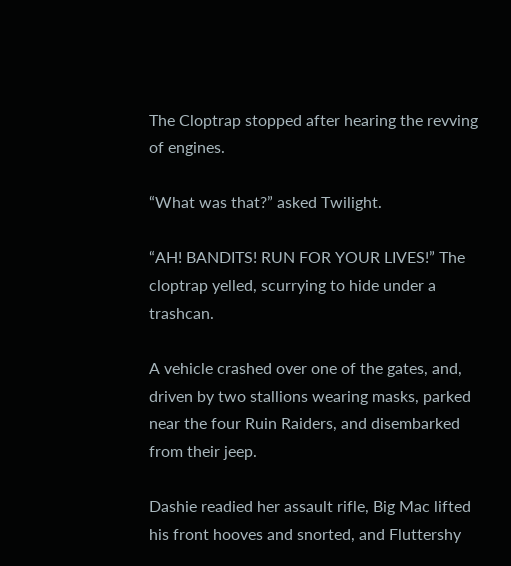The Cloptrap stopped after hearing the revving of engines.

“What was that?” asked Twilight.

“AH! BANDITS! RUN FOR YOUR LIVES!” The cloptrap yelled, scurrying to hide under a trashcan.

A vehicle crashed over one of the gates, and, driven by two stallions wearing masks, parked near the four Ruin Raiders, and disembarked from their jeep.

Dashie readied her assault rifle, Big Mac lifted his front hooves and snorted, and Fluttershy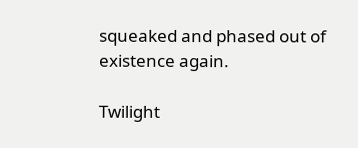squeaked and phased out of existence again.

Twilight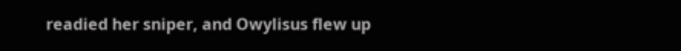readied her sniper, and Owylisus flew up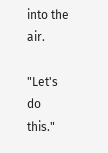into the air.

"Let's do this."